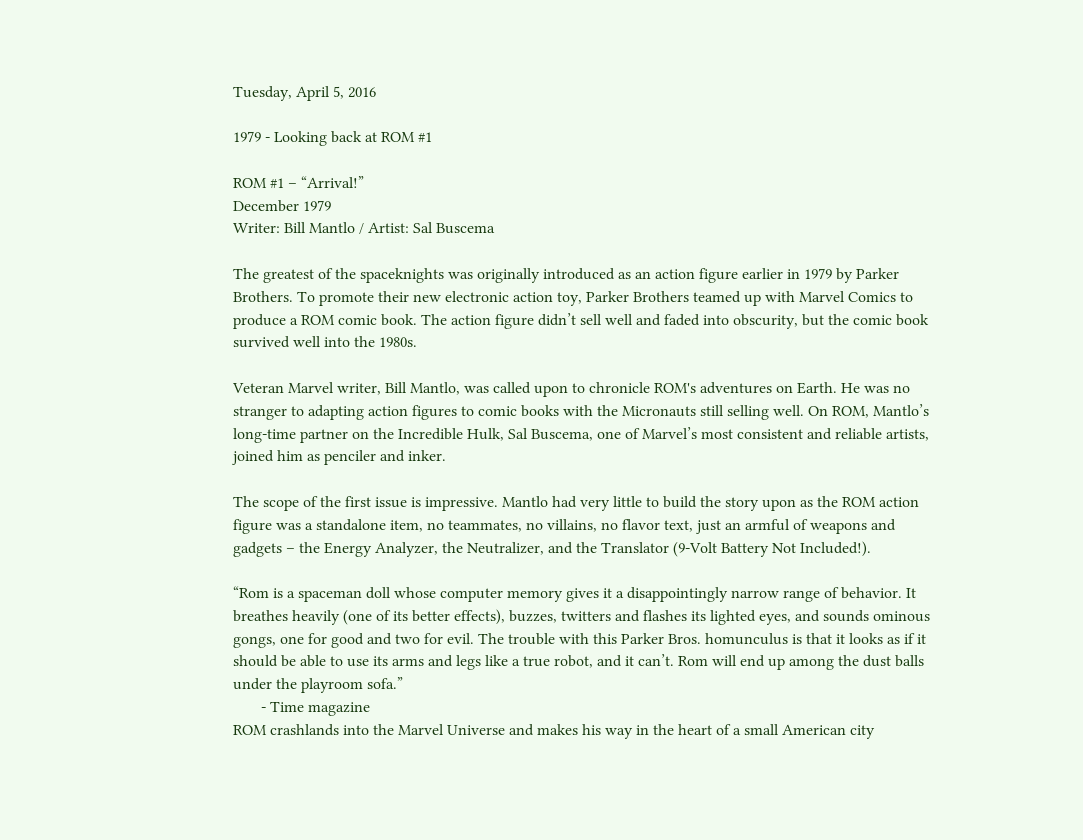Tuesday, April 5, 2016

1979 - Looking back at ROM #1

ROM #1 – “Arrival!”
December 1979
Writer: Bill Mantlo / Artist: Sal Buscema

The greatest of the spaceknights was originally introduced as an action figure earlier in 1979 by Parker Brothers. To promote their new electronic action toy, Parker Brothers teamed up with Marvel Comics to produce a ROM comic book. The action figure didn’t sell well and faded into obscurity, but the comic book survived well into the 1980s.

Veteran Marvel writer, Bill Mantlo, was called upon to chronicle ROM's adventures on Earth. He was no stranger to adapting action figures to comic books with the Micronauts still selling well. On ROM, Mantlo’s long-time partner on the Incredible Hulk, Sal Buscema, one of Marvel’s most consistent and reliable artists, joined him as penciler and inker.

The scope of the first issue is impressive. Mantlo had very little to build the story upon as the ROM action figure was a standalone item, no teammates, no villains, no flavor text, just an armful of weapons and gadgets – the Energy Analyzer, the Neutralizer, and the Translator (9-Volt Battery Not Included!).

“Rom is a spaceman doll whose computer memory gives it a disappointingly narrow range of behavior. It breathes heavily (one of its better effects), buzzes, twitters and flashes its lighted eyes, and sounds ominous gongs, one for good and two for evil. The trouble with this Parker Bros. homunculus is that it looks as if it should be able to use its arms and legs like a true robot, and it can’t. Rom will end up among the dust balls under the playroom sofa.”
       - Time magazine
ROM crashlands into the Marvel Universe and makes his way in the heart of a small American city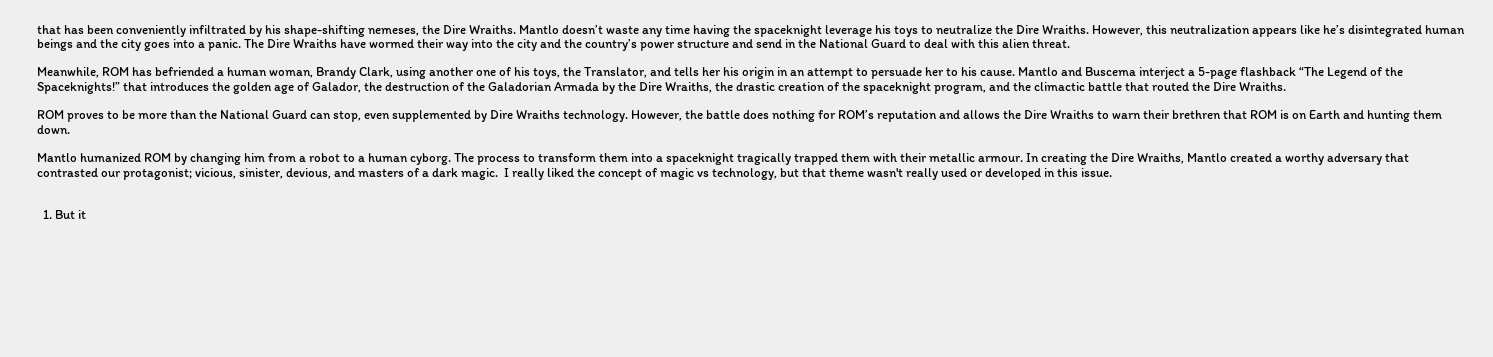that has been conveniently infiltrated by his shape-shifting nemeses, the Dire Wraiths. Mantlo doesn’t waste any time having the spaceknight leverage his toys to neutralize the Dire Wraiths. However, this neutralization appears like he’s disintegrated human beings and the city goes into a panic. The Dire Wraiths have wormed their way into the city and the country’s power structure and send in the National Guard to deal with this alien threat.

Meanwhile, ROM has befriended a human woman, Brandy Clark, using another one of his toys, the Translator, and tells her his origin in an attempt to persuade her to his cause. Mantlo and Buscema interject a 5-page flashback “The Legend of the Spaceknights!” that introduces the golden age of Galador, the destruction of the Galadorian Armada by the Dire Wraiths, the drastic creation of the spaceknight program, and the climactic battle that routed the Dire Wraiths.

ROM proves to be more than the National Guard can stop, even supplemented by Dire Wraiths technology. However, the battle does nothing for ROM’s reputation and allows the Dire Wraiths to warn their brethren that ROM is on Earth and hunting them down.

Mantlo humanized ROM by changing him from a robot to a human cyborg. The process to transform them into a spaceknight tragically trapped them with their metallic armour. In creating the Dire Wraiths, Mantlo created a worthy adversary that contrasted our protagonist; vicious, sinister, devious, and masters of a dark magic.  I really liked the concept of magic vs technology, but that theme wasn't really used or developed in this issue.


  1. But it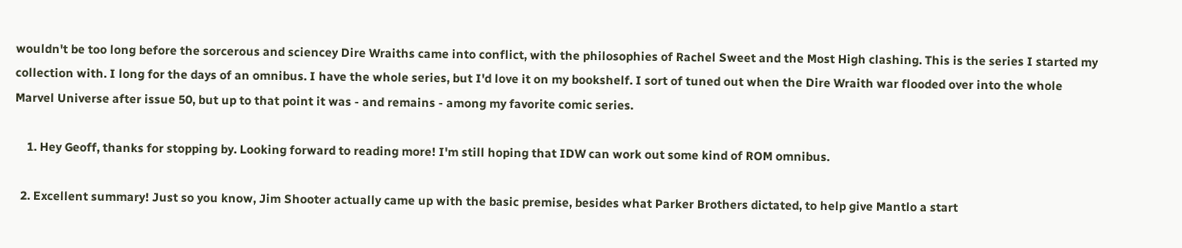wouldn't be too long before the sorcerous and sciencey Dire Wraiths came into conflict, with the philosophies of Rachel Sweet and the Most High clashing. This is the series I started my collection with. I long for the days of an omnibus. I have the whole series, but I'd love it on my bookshelf. I sort of tuned out when the Dire Wraith war flooded over into the whole Marvel Universe after issue 50, but up to that point it was - and remains - among my favorite comic series.

    1. Hey Geoff, thanks for stopping by. Looking forward to reading more! I'm still hoping that IDW can work out some kind of ROM omnibus.

  2. Excellent summary! Just so you know, Jim Shooter actually came up with the basic premise, besides what Parker Brothers dictated, to help give Mantlo a start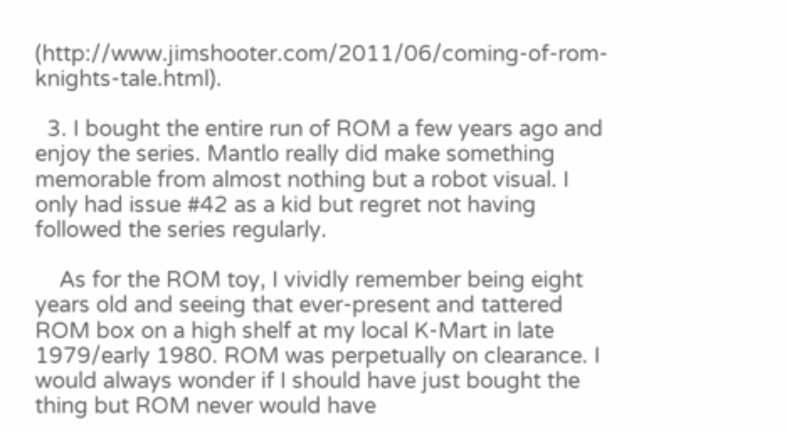(http://www.jimshooter.com/2011/06/coming-of-rom-knights-tale.html).

  3. I bought the entire run of ROM a few years ago and enjoy the series. Mantlo really did make something memorable from almost nothing but a robot visual. I only had issue #42 as a kid but regret not having followed the series regularly.

    As for the ROM toy, I vividly remember being eight years old and seeing that ever-present and tattered ROM box on a high shelf at my local K-Mart in late 1979/early 1980. ROM was perpetually on clearance. I would always wonder if I should have just bought the thing but ROM never would have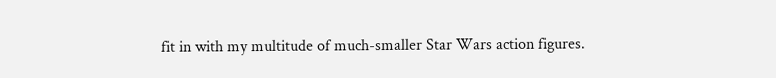fit in with my multitude of much-smaller Star Wars action figures.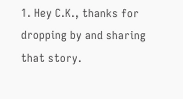1. Hey C.K., thanks for dropping by and sharing that story.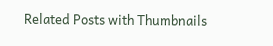Related Posts with Thumbnails